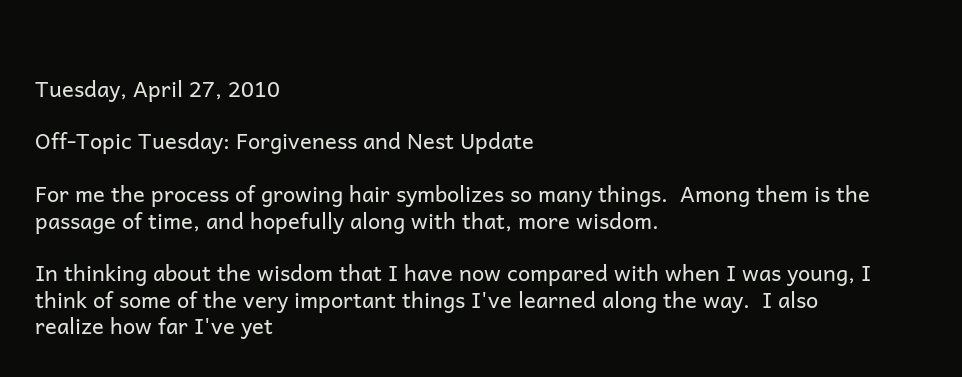Tuesday, April 27, 2010

Off-Topic Tuesday: Forgiveness and Nest Update

For me the process of growing hair symbolizes so many things.  Among them is the passage of time, and hopefully along with that, more wisdom.

In thinking about the wisdom that I have now compared with when I was young, I think of some of the very important things I've learned along the way.  I also realize how far I've yet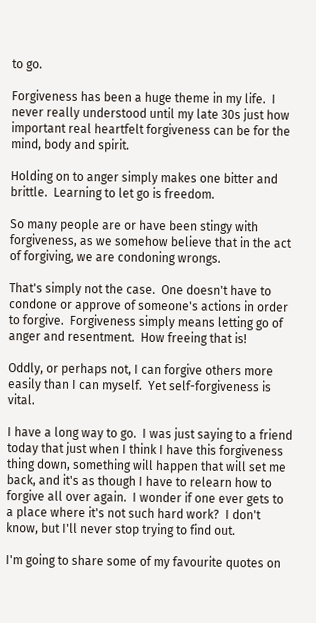to go.

Forgiveness has been a huge theme in my life.  I never really understood until my late 30s just how important real heartfelt forgiveness can be for the mind, body and spirit.

Holding on to anger simply makes one bitter and brittle.  Learning to let go is freedom.

So many people are or have been stingy with forgiveness, as we somehow believe that in the act of forgiving, we are condoning wrongs.

That's simply not the case.  One doesn't have to condone or approve of someone's actions in order to forgive.  Forgiveness simply means letting go of anger and resentment.  How freeing that is!

Oddly, or perhaps not, I can forgive others more easily than I can myself.  Yet self-forgiveness is vital.

I have a long way to go.  I was just saying to a friend today that just when I think I have this forgiveness thing down, something will happen that will set me back, and it's as though I have to relearn how to forgive all over again.  I wonder if one ever gets to a place where it's not such hard work?  I don't know, but I'll never stop trying to find out.

I'm going to share some of my favourite quotes on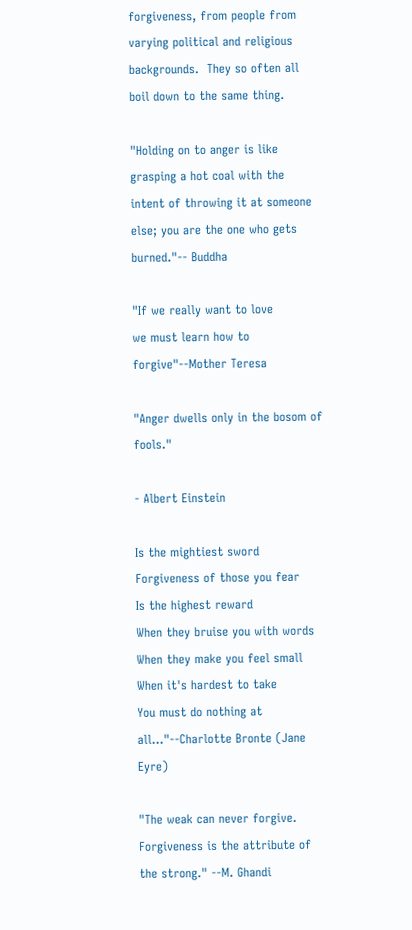forgiveness, from people from varying political and religious backgrounds.  They so often all boil down to the same thing.

"Holding on to anger is like grasping a hot coal with the intent of throwing it at someone else; you are the one who gets burned."-- Buddha

"If we really want to love
we must learn how to forgive"--Mother Teresa

"Anger dwells only in the bosom of fools."

- Albert Einstein

Is the mightiest sword
Forgiveness of those you fear
Is the highest reward
When they bruise you with words
When they make you feel small
When it's hardest to take
You must do nothing at all..."--Charlotte Bronte (Jane Eyre)

"The weak can never forgive. Forgiveness is the attribute of the strong." --M. Ghandi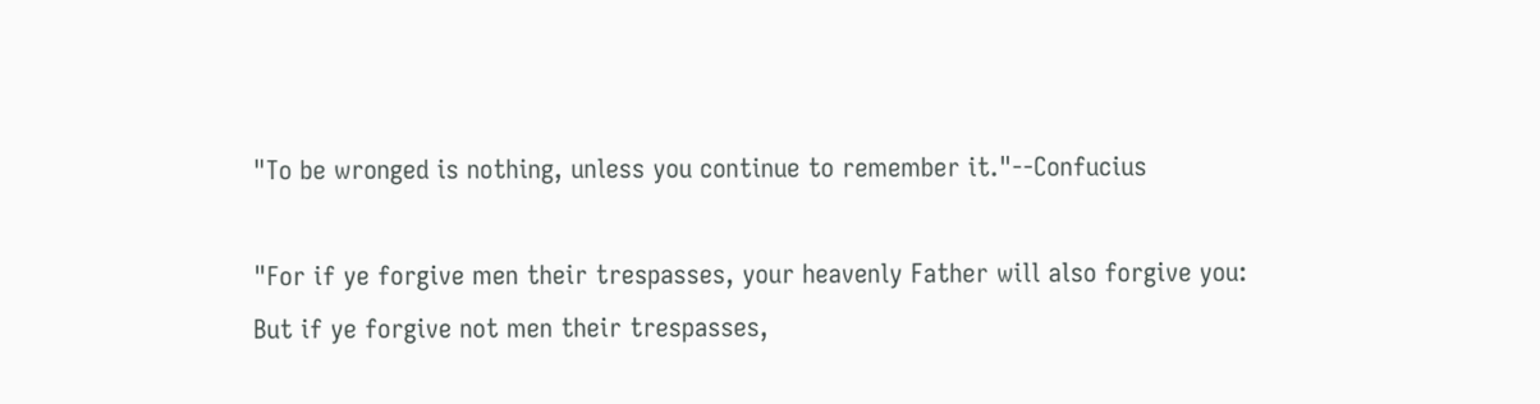"To be wronged is nothing, unless you continue to remember it."--Confucius

"For if ye forgive men their trespasses, your heavenly Father will also forgive you:
But if ye forgive not men their trespasses,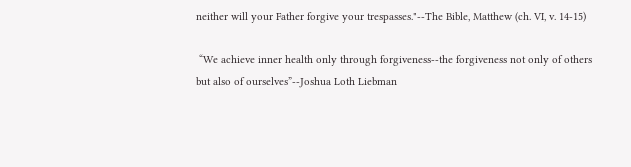neither will your Father forgive your trespasses."--The Bible, Matthew (ch. VI, v. 14-15)

 “We achieve inner health only through forgiveness--the forgiveness not only of others but also of ourselves”--Joshua Loth Liebman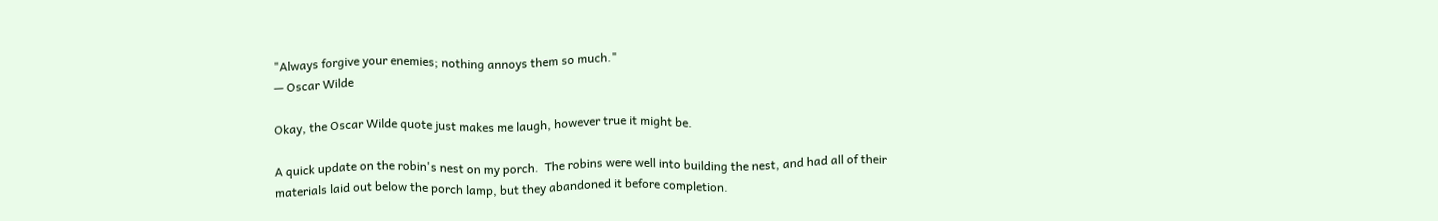"Always forgive your enemies; nothing annoys them so much."
— Oscar Wilde

Okay, the Oscar Wilde quote just makes me laugh, however true it might be.

A quick update on the robin's nest on my porch.  The robins were well into building the nest, and had all of their materials laid out below the porch lamp, but they abandoned it before completion.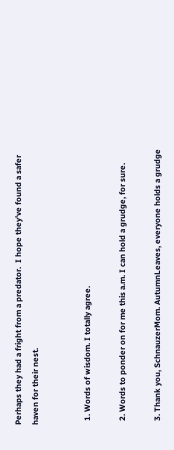Perhaps they had a fright from a predator.  I hope they've found a safer haven for their nest.


  1. Words of wisdom. I totally agree.

  2. Words to ponder on for me this a.m. I can hold a grudge, for sure.

  3. Thank you, SchnauzerMom. AutumnLeaves, everyone holds a grudge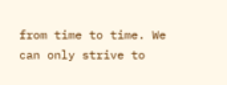from time to time. We can only strive to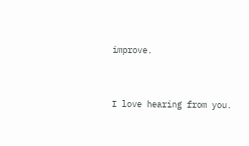improve.


I love hearing from you.